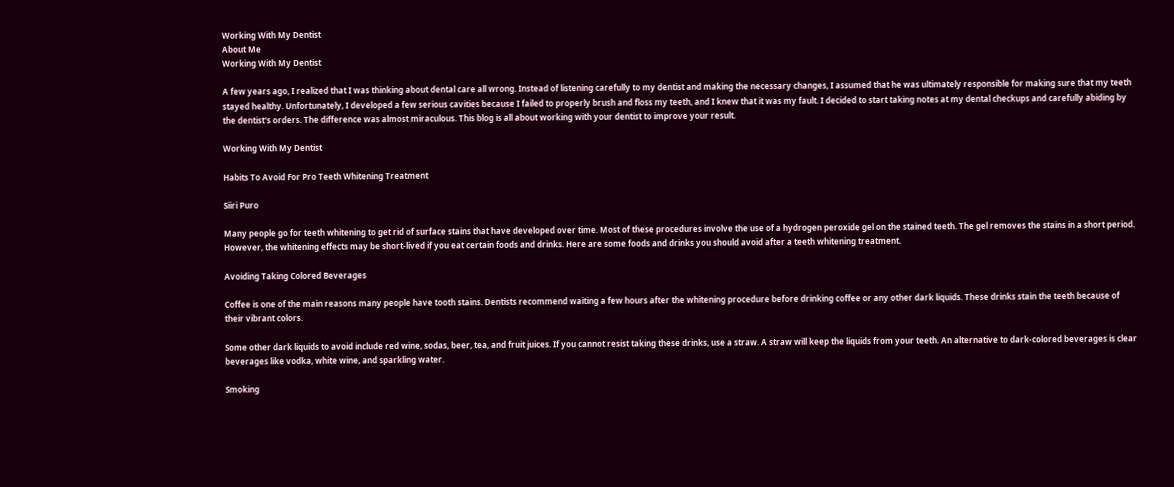Working With My Dentist
About Me
Working With My Dentist

A few years ago, I realized that I was thinking about dental care all wrong. Instead of listening carefully to my dentist and making the necessary changes, I assumed that he was ultimately responsible for making sure that my teeth stayed healthy. Unfortunately, I developed a few serious cavities because I failed to properly brush and floss my teeth, and I knew that it was my fault. I decided to start taking notes at my dental checkups and carefully abiding by the dentist's orders. The difference was almost miraculous. This blog is all about working with your dentist to improve your result.

Working With My Dentist

Habits To Avoid For Pro Teeth Whitening Treatment

Siiri Puro

Many people go for teeth whitening to get rid of surface stains that have developed over time. Most of these procedures involve the use of a hydrogen peroxide gel on the stained teeth. The gel removes the stains in a short period. However, the whitening effects may be short-lived if you eat certain foods and drinks. Here are some foods and drinks you should avoid after a teeth whitening treatment.

Avoiding Taking Colored Beverages

Coffee is one of the main reasons many people have tooth stains. Dentists recommend waiting a few hours after the whitening procedure before drinking coffee or any other dark liquids. These drinks stain the teeth because of their vibrant colors.

Some other dark liquids to avoid include red wine, sodas, beer, tea, and fruit juices. If you cannot resist taking these drinks, use a straw. A straw will keep the liquids from your teeth. An alternative to dark-colored beverages is clear beverages like vodka, white wine, and sparkling water.

Smoking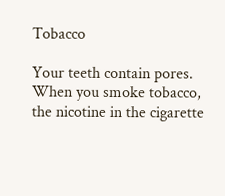Tobacco

Your teeth contain pores. When you smoke tobacco, the nicotine in the cigarette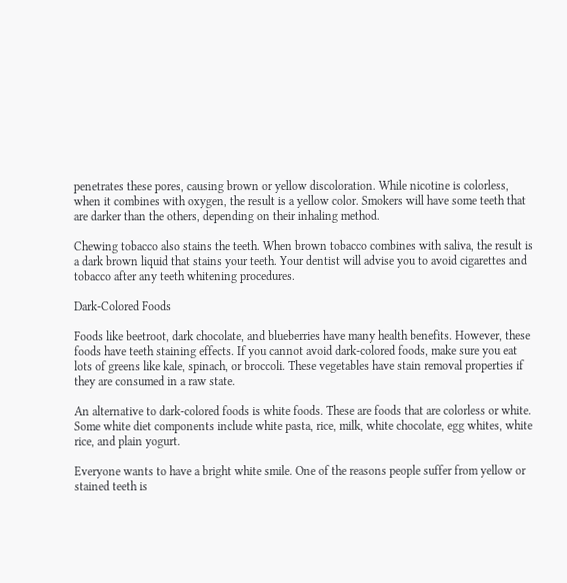penetrates these pores, causing brown or yellow discoloration. While nicotine is colorless, when it combines with oxygen, the result is a yellow color. Smokers will have some teeth that are darker than the others, depending on their inhaling method.

Chewing tobacco also stains the teeth. When brown tobacco combines with saliva, the result is a dark brown liquid that stains your teeth. Your dentist will advise you to avoid cigarettes and tobacco after any teeth whitening procedures.

Dark-Colored Foods

Foods like beetroot, dark chocolate, and blueberries have many health benefits. However, these foods have teeth staining effects. If you cannot avoid dark-colored foods, make sure you eat lots of greens like kale, spinach, or broccoli. These vegetables have stain removal properties if they are consumed in a raw state.

An alternative to dark-colored foods is white foods. These are foods that are colorless or white. Some white diet components include white pasta, rice, milk, white chocolate, egg whites, white rice, and plain yogurt.

Everyone wants to have a bright white smile. One of the reasons people suffer from yellow or stained teeth is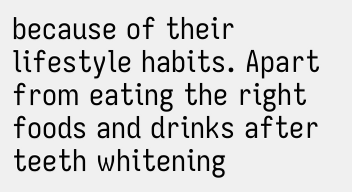because of their lifestyle habits. Apart from eating the right foods and drinks after teeth whitening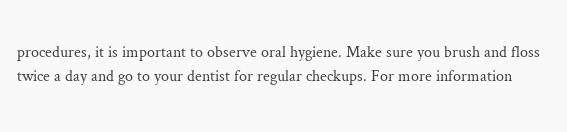procedures, it is important to observe oral hygiene. Make sure you brush and floss twice a day and go to your dentist for regular checkups. For more information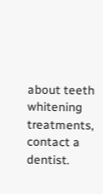about teeth whitening treatments, contact a dentist.